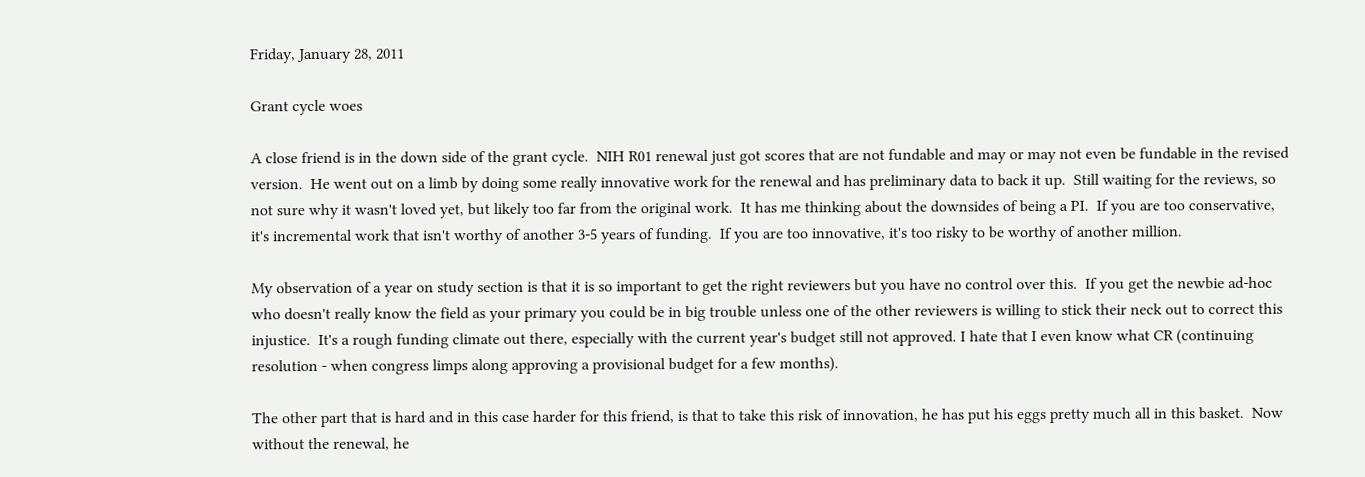Friday, January 28, 2011

Grant cycle woes

A close friend is in the down side of the grant cycle.  NIH R01 renewal just got scores that are not fundable and may or may not even be fundable in the revised version.  He went out on a limb by doing some really innovative work for the renewal and has preliminary data to back it up.  Still waiting for the reviews, so not sure why it wasn't loved yet, but likely too far from the original work.  It has me thinking about the downsides of being a PI.  If you are too conservative, it's incremental work that isn't worthy of another 3-5 years of funding.  If you are too innovative, it's too risky to be worthy of another million.

My observation of a year on study section is that it is so important to get the right reviewers but you have no control over this.  If you get the newbie ad-hoc who doesn't really know the field as your primary you could be in big trouble unless one of the other reviewers is willing to stick their neck out to correct this injustice.  It's a rough funding climate out there, especially with the current year's budget still not approved. I hate that I even know what CR (continuing resolution - when congress limps along approving a provisional budget for a few months).

The other part that is hard and in this case harder for this friend, is that to take this risk of innovation, he has put his eggs pretty much all in this basket.  Now without the renewal, he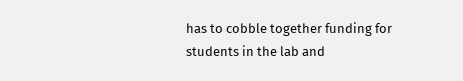has to cobble together funding for students in the lab and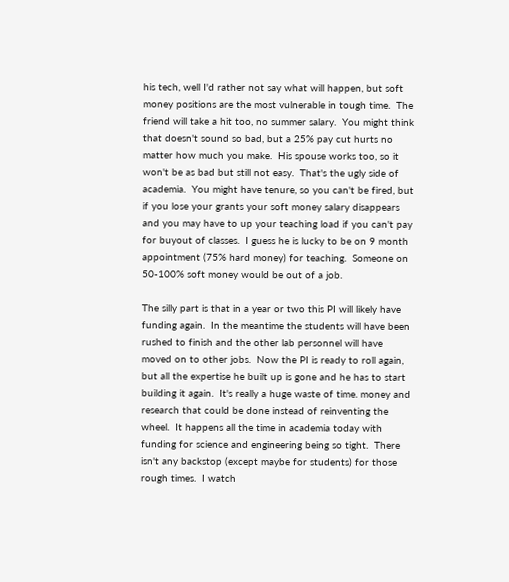his tech, well I'd rather not say what will happen, but soft money positions are the most vulnerable in tough time.  The friend will take a hit too, no summer salary.  You might think that doesn't sound so bad, but a 25% pay cut hurts no matter how much you make.  His spouse works too, so it won't be as bad but still not easy.  That's the ugly side of academia.  You might have tenure, so you can't be fired, but if you lose your grants your soft money salary disappears and you may have to up your teaching load if you can't pay for buyout of classes.  I guess he is lucky to be on 9 month appointment (75% hard money) for teaching.  Someone on 50-100% soft money would be out of a job.

The silly part is that in a year or two this PI will likely have funding again.  In the meantime the students will have been rushed to finish and the other lab personnel will have moved on to other jobs.  Now the PI is ready to roll again, but all the expertise he built up is gone and he has to start building it again.  It's really a huge waste of time. money and research that could be done instead of reinventing the wheel.  It happens all the time in academia today with funding for science and engineering being so tight.  There isn't any backstop (except maybe for students) for those rough times.  I watch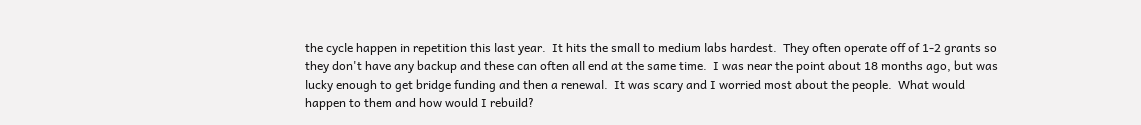the cycle happen in repetition this last year.  It hits the small to medium labs hardest.  They often operate off of 1-2 grants so they don't have any backup and these can often all end at the same time.  I was near the point about 18 months ago, but was lucky enough to get bridge funding and then a renewal.  It was scary and I worried most about the people.  What would happen to them and how would I rebuild?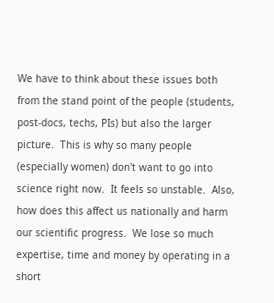We have to think about these issues both from the stand point of the people (students, post-docs, techs, PIs) but also the larger picture.  This is why so many people (especially women) don't want to go into science right now.  It feels so unstable.  Also, how does this affect us nationally and harm our scientific progress.  We lose so much expertise, time and money by operating in a short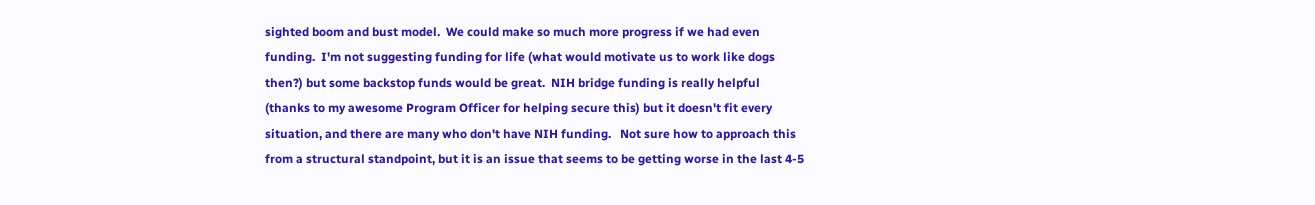sighted boom and bust model.  We could make so much more progress if we had even funding.  I'm not suggesting funding for life (what would motivate us to work like dogs then?) but some backstop funds would be great.  NIH bridge funding is really helpful (thanks to my awesome Program Officer for helping secure this) but it doesn't fit every situation, and there are many who don't have NIH funding.   Not sure how to approach this from a structural standpoint, but it is an issue that seems to be getting worse in the last 4-5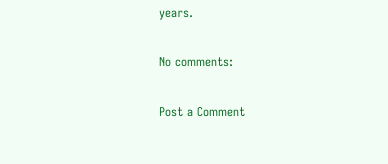years.

No comments:

Post a Comment